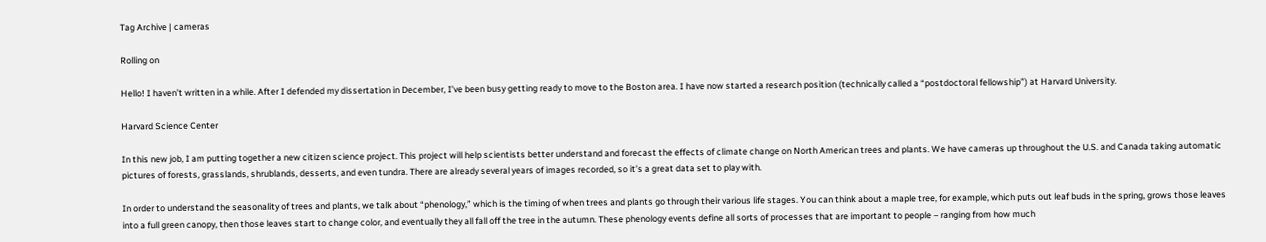Tag Archive | cameras

Rolling on

Hello! I haven’t written in a while. After I defended my dissertation in December, I’ve been busy getting ready to move to the Boston area. I have now started a research position (technically called a “postdoctoral fellowship”) at Harvard University.

Harvard Science Center

In this new job, I am putting together a new citizen science project. This project will help scientists better understand and forecast the effects of climate change on North American trees and plants. We have cameras up throughout the U.S. and Canada taking automatic pictures of forests, grasslands, shrublands, desserts, and even tundra. There are already several years of images recorded, so it’s a great data set to play with.

In order to understand the seasonality of trees and plants, we talk about “phenology,” which is the timing of when trees and plants go through their various life stages. You can think about a maple tree, for example, which puts out leaf buds in the spring, grows those leaves into a full green canopy, then those leaves start to change color, and eventually they all fall off the tree in the autumn. These phenology events define all sorts of processes that are important to people – ranging from how much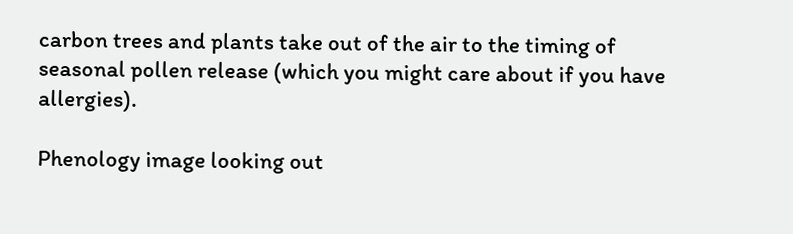carbon trees and plants take out of the air to the timing of seasonal pollen release (which you might care about if you have allergies).

Phenology image looking out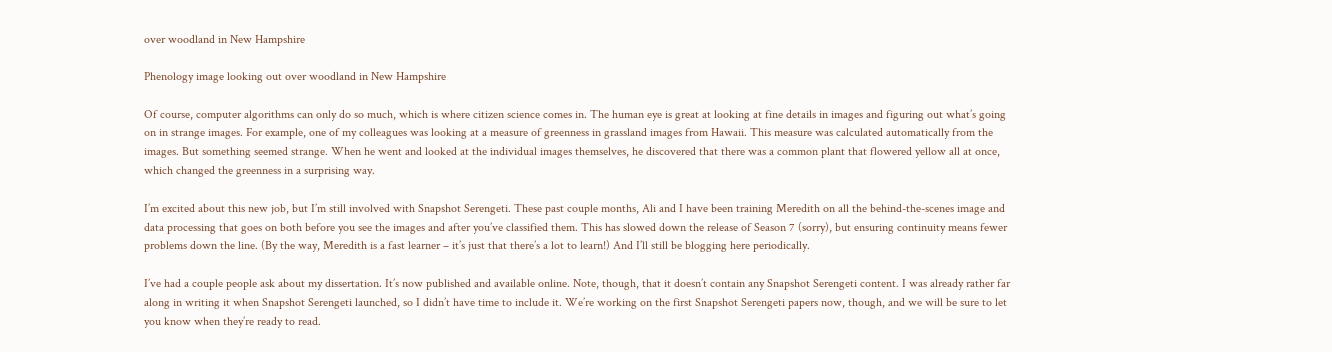over woodland in New Hampshire

Phenology image looking out over woodland in New Hampshire

Of course, computer algorithms can only do so much, which is where citizen science comes in. The human eye is great at looking at fine details in images and figuring out what’s going on in strange images. For example, one of my colleagues was looking at a measure of greenness in grassland images from Hawaii. This measure was calculated automatically from the images. But something seemed strange. When he went and looked at the individual images themselves, he discovered that there was a common plant that flowered yellow all at once, which changed the greenness in a surprising way.

I’m excited about this new job, but I’m still involved with Snapshot Serengeti. These past couple months, Ali and I have been training Meredith on all the behind-the-scenes image and data processing that goes on both before you see the images and after you’ve classified them. This has slowed down the release of Season 7 (sorry), but ensuring continuity means fewer problems down the line. (By the way, Meredith is a fast learner – it’s just that there’s a lot to learn!) And I’ll still be blogging here periodically.

I’ve had a couple people ask about my dissertation. It’s now published and available online. Note, though, that it doesn’t contain any Snapshot Serengeti content. I was already rather far along in writing it when Snapshot Serengeti launched, so I didn’t have time to include it. We’re working on the first Snapshot Serengeti papers now, though, and we will be sure to let you know when they’re ready to read.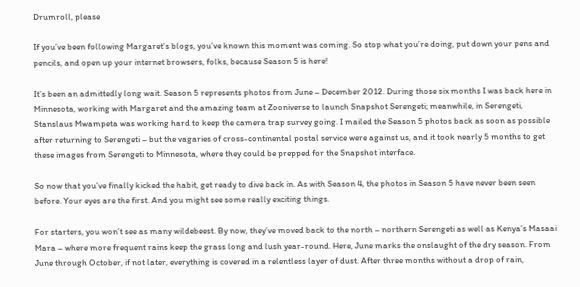Drumroll, please

If you’ve been following Margaret’s blogs, you’ve known this moment was coming. So stop what you’re doing, put down your pens and pencils, and open up your internet browsers, folks, because Season 5 is here!

It’s been an admittedly long wait. Season 5 represents photos from June – December 2012. During those six months I was back here in Minnesota, working with Margaret and the amazing team at Zooniverse to launch Snapshot Serengeti; meanwhile, in Serengeti, Stanslaus Mwampeta was working hard to keep the camera trap survey going. I mailed the Season 5 photos back as soon as possible after returning to Serengeti – but the vagaries of cross-continental postal service were against us, and it took nearly 5 months to get these images from Serengeti to Minnesota, where they could be prepped for the Snapshot interface.

So now that you’ve finally kicked the habit, get ready to dive back in. As with Season 4, the photos in Season 5 have never been seen before. Your eyes are the first. And you might see some really exciting things.

For starters, you won’t see as many wildebeest. By now, they’ve moved back to the north – northern Serengeti as well as Kenya’s Masaai Mara – where more frequent rains keep the grass long and lush year-round. Here, June marks the onslaught of the dry season. From June through October, if not later, everything is covered in a relentless layer of dust. After three months without a drop of rain,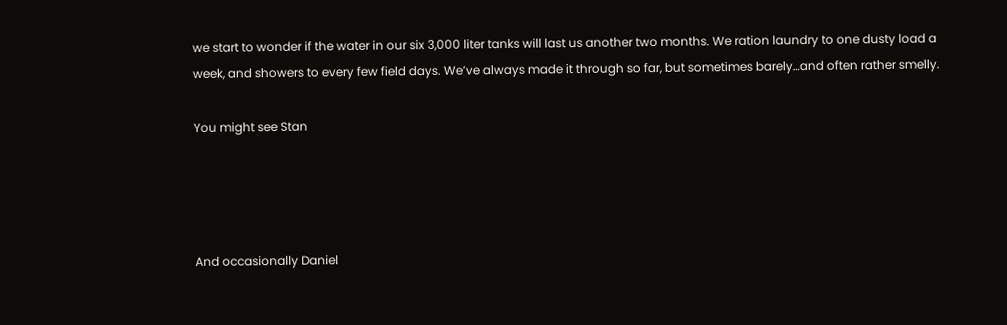we start to wonder if the water in our six 3,000 liter tanks will last us another two months. We ration laundry to one dusty load a week, and showers to every few field days. We’ve always made it through so far, but sometimes barely…and often rather smelly.

You might see Stan




And occasionally Daniel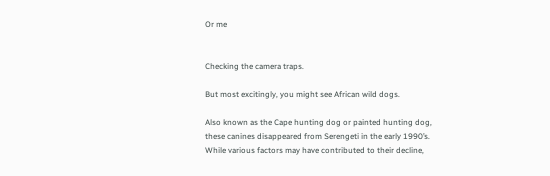Or me


Checking the camera traps.

But most excitingly, you might see African wild dogs.

Also known as the Cape hunting dog or painted hunting dog, these canines disappeared from Serengeti in the early 1990’s. While various factors may have contributed to their decline,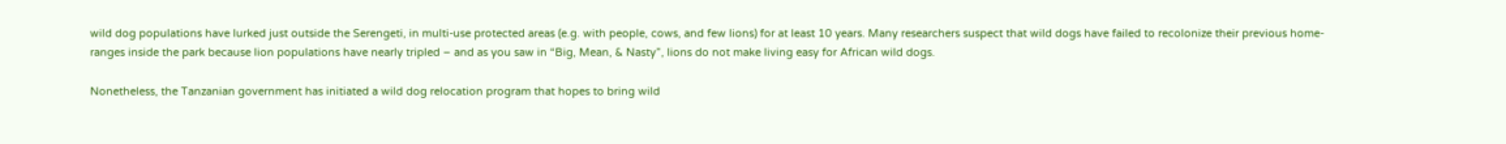wild dog populations have lurked just outside the Serengeti, in multi-use protected areas (e.g. with people, cows, and few lions) for at least 10 years. Many researchers suspect that wild dogs have failed to recolonize their previous home-ranges inside the park because lion populations have nearly tripled – and as you saw in “Big, Mean, & Nasty”, lions do not make living easy for African wild dogs.

Nonetheless, the Tanzanian government has initiated a wild dog relocation program that hopes to bring wild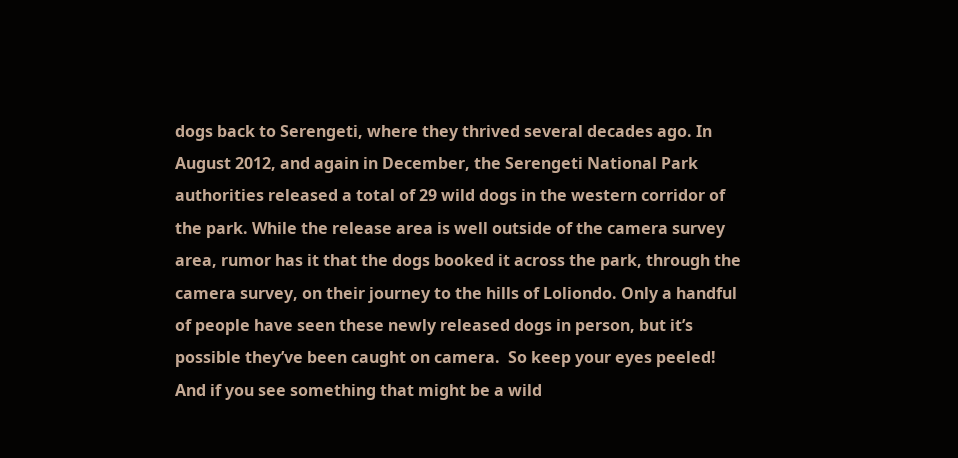dogs back to Serengeti, where they thrived several decades ago. In August 2012, and again in December, the Serengeti National Park authorities released a total of 29 wild dogs in the western corridor of the park. While the release area is well outside of the camera survey area, rumor has it that the dogs booked it across the park, through the camera survey, on their journey to the hills of Loliondo. Only a handful of people have seen these newly released dogs in person, but it’s possible they’ve been caught on camera.  So keep your eyes peeled! And if you see something that might be a wild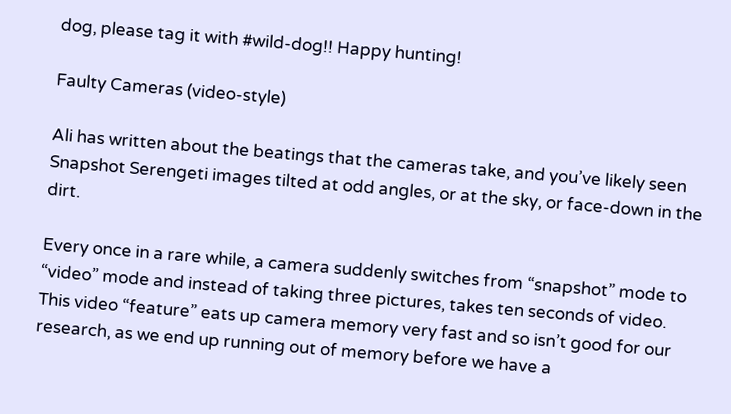dog, please tag it with #wild-dog!! Happy hunting!

Faulty Cameras (video-style)

Ali has written about the beatings that the cameras take, and you’ve likely seen Snapshot Serengeti images tilted at odd angles, or at the sky, or face-down in the dirt.

Every once in a rare while, a camera suddenly switches from “snapshot” mode to “video” mode and instead of taking three pictures, takes ten seconds of video. This video “feature” eats up camera memory very fast and so isn’t good for our research, as we end up running out of memory before we have a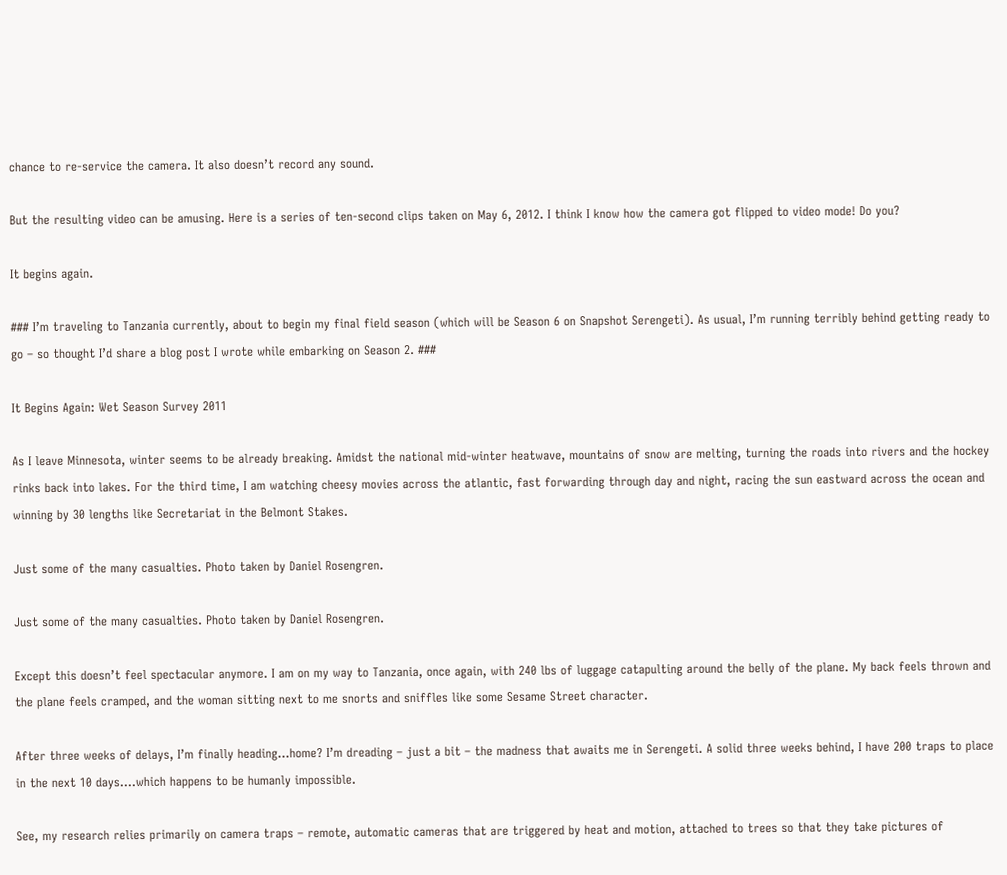chance to re-service the camera. It also doesn’t record any sound.

But the resulting video can be amusing. Here is a series of ten-second clips taken on May 6, 2012. I think I know how the camera got flipped to video mode! Do you?

It begins again.

### I’m traveling to Tanzania currently, about to begin my final field season (which will be Season 6 on Snapshot Serengeti). As usual, I’m running terribly behind getting ready to go – so thought I’d share a blog post I wrote while embarking on Season 2. ###

It Begins Again: Wet Season Survey 2011

As I leave Minnesota, winter seems to be already breaking. Amidst the national mid-winter heatwave, mountains of snow are melting, turning the roads into rivers and the hockey rinks back into lakes. For the third time, I am watching cheesy movies across the atlantic, fast forwarding through day and night, racing the sun eastward across the ocean and winning by 30 lengths like Secretariat in the Belmont Stakes.

Just some of the many casualties. Photo taken by Daniel Rosengren.

Just some of the many casualties. Photo taken by Daniel Rosengren.

Except this doesn’t feel spectacular anymore. I am on my way to Tanzania, once again, with 240 lbs of luggage catapulting around the belly of the plane. My back feels thrown and the plane feels cramped, and the woman sitting next to me snorts and sniffles like some Sesame Street character.

After three weeks of delays, I’m finally heading…home? I’m dreading – just a bit – the madness that awaits me in Serengeti. A solid three weeks behind, I have 200 traps to place in the next 10 days….which happens to be humanly impossible.

See, my research relies primarily on camera traps – remote, automatic cameras that are triggered by heat and motion, attached to trees so that they take pictures of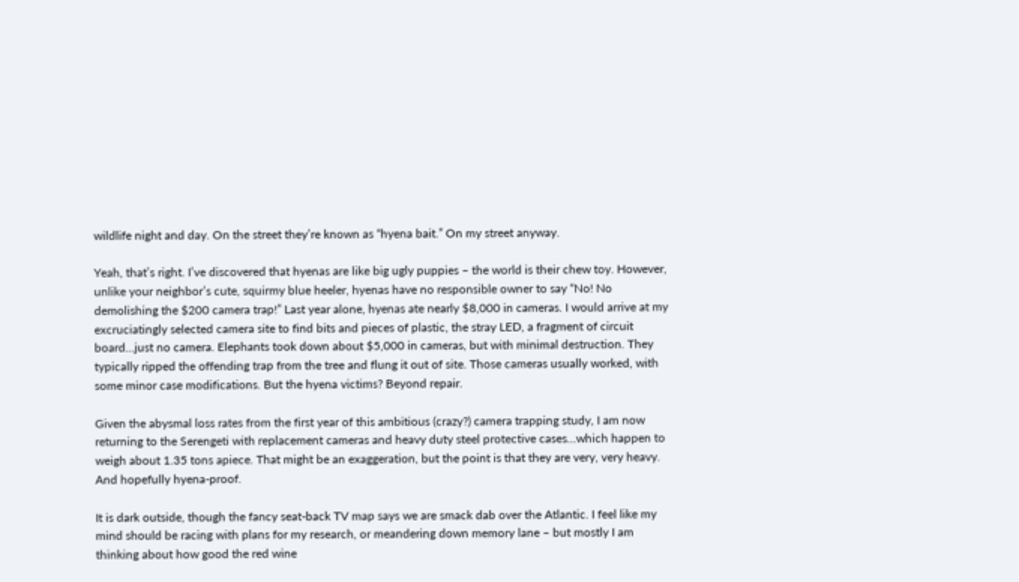wildlife night and day. On the street they’re known as “hyena bait.” On my street anyway.

Yeah, that’s right. I’ve discovered that hyenas are like big ugly puppies – the world is their chew toy. However, unlike your neighbor’s cute, squirmy blue heeler, hyenas have no responsible owner to say “No! No demolishing the $200 camera trap!” Last year alone, hyenas ate nearly $8,000 in cameras. I would arrive at my excruciatingly selected camera site to find bits and pieces of plastic, the stray LED, a fragment of circuit board…just no camera. Elephants took down about $5,000 in cameras, but with minimal destruction. They typically ripped the offending trap from the tree and flung it out of site. Those cameras usually worked, with some minor case modifications. But the hyena victims? Beyond repair.

Given the abysmal loss rates from the first year of this ambitious (crazy?) camera trapping study, I am now returning to the Serengeti with replacement cameras and heavy duty steel protective cases…which happen to weigh about 1.35 tons apiece. That might be an exaggeration, but the point is that they are very, very heavy. And hopefully hyena-proof.

It is dark outside, though the fancy seat-back TV map says we are smack dab over the Atlantic. I feel like my mind should be racing with plans for my research, or meandering down memory lane – but mostly I am thinking about how good the red wine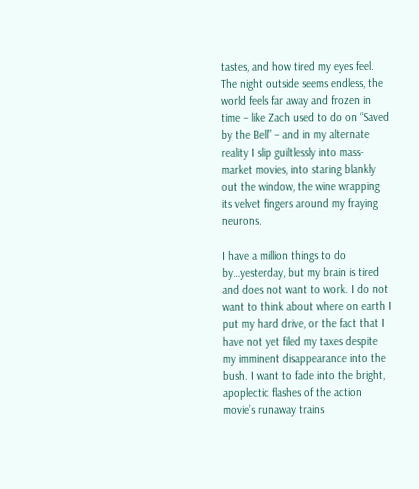tastes, and how tired my eyes feel. The night outside seems endless, the world feels far away and frozen in time – like Zach used to do on “Saved by the Bell” – and in my alternate reality I slip guiltlessly into mass-market movies, into staring blankly out the window, the wine wrapping its velvet fingers around my fraying neurons.

I have a million things to do by…yesterday, but my brain is tired and does not want to work. I do not want to think about where on earth I put my hard drive, or the fact that I have not yet filed my taxes despite my imminent disappearance into the bush. I want to fade into the bright, apoplectic flashes of the action movie’s runaway trains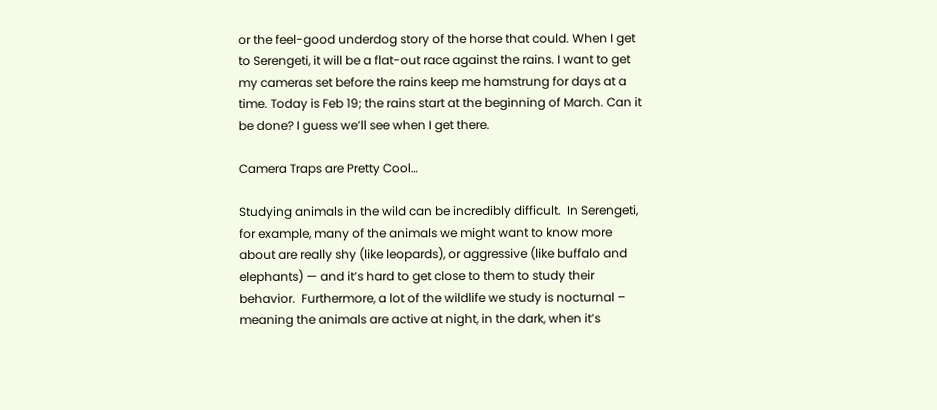or the feel-good underdog story of the horse that could. When I get to Serengeti, it will be a flat-out race against the rains. I want to get my cameras set before the rains keep me hamstrung for days at a time. Today is Feb 19; the rains start at the beginning of March. Can it be done? I guess we’ll see when I get there.

Camera Traps are Pretty Cool…

Studying animals in the wild can be incredibly difficult.  In Serengeti, for example, many of the animals we might want to know more about are really shy (like leopards), or aggressive (like buffalo and elephants) — and it’s hard to get close to them to study their behavior.  Furthermore, a lot of the wildlife we study is nocturnal – meaning the animals are active at night, in the dark, when it’s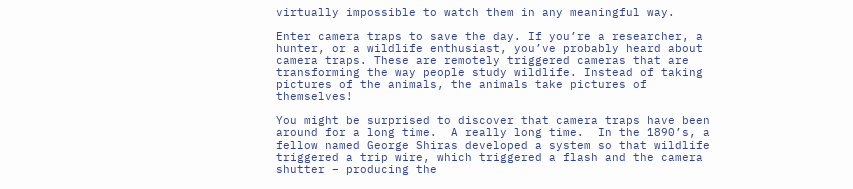virtually impossible to watch them in any meaningful way.

Enter camera traps to save the day. If you’re a researcher, a hunter, or a wildlife enthusiast, you’ve probably heard about camera traps. These are remotely triggered cameras that are transforming the way people study wildlife. Instead of taking pictures of the animals, the animals take pictures of themselves!

You might be surprised to discover that camera traps have been around for a long time.  A really long time.  In the 1890’s, a fellow named George Shiras developed a system so that wildlife triggered a trip wire, which triggered a flash and the camera shutter – producing the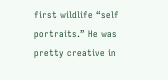first wildlife “self portraits.” He was pretty creative in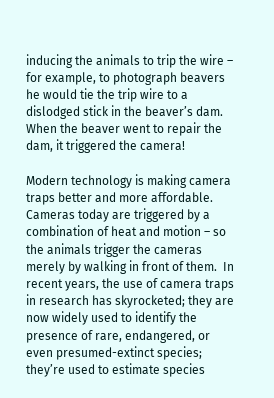inducing the animals to trip the wire – for example, to photograph beavers he would tie the trip wire to a dislodged stick in the beaver’s dam.  When the beaver went to repair the dam, it triggered the camera!

Modern technology is making camera traps better and more affordable. Cameras today are triggered by a combination of heat and motion – so the animals trigger the cameras merely by walking in front of them.  In recent years, the use of camera traps in research has skyrocketed; they are now widely used to identify the presence of rare, endangered, or even presumed-extinct species; they’re used to estimate species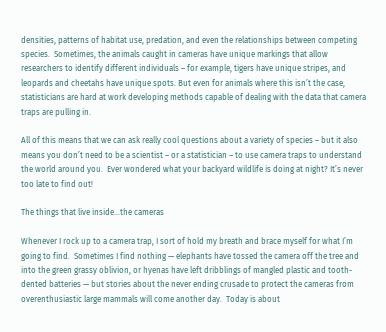densities, patterns of habitat use, predation, and even the relationships between competing species.  Sometimes, the animals caught in cameras have unique markings that allow researchers to identify different individuals – for example, tigers have unique stripes, and leopards and cheetahs have unique spots. But even for animals where this isn’t the case, statisticians are hard at work developing methods capable of dealing with the data that camera traps are pulling in.

All of this means that we can ask really cool questions about a variety of species – but it also means you don’t need to be a scientist – or a statistician – to use camera traps to understand the world around you.  Ever wondered what your backyard wildlife is doing at night? It’s never too late to find out!

The things that live inside…the cameras

Whenever I rock up to a camera trap, I sort of hold my breath and brace myself for what I’m going to find.  Sometimes I find nothing — elephants have tossed the camera off the tree and into the green grassy oblivion, or hyenas have left dribblings of mangled plastic and tooth-dented batteries — but stories about the never ending crusade to protect the cameras from overenthusiastic large mammals will come another day.  Today is about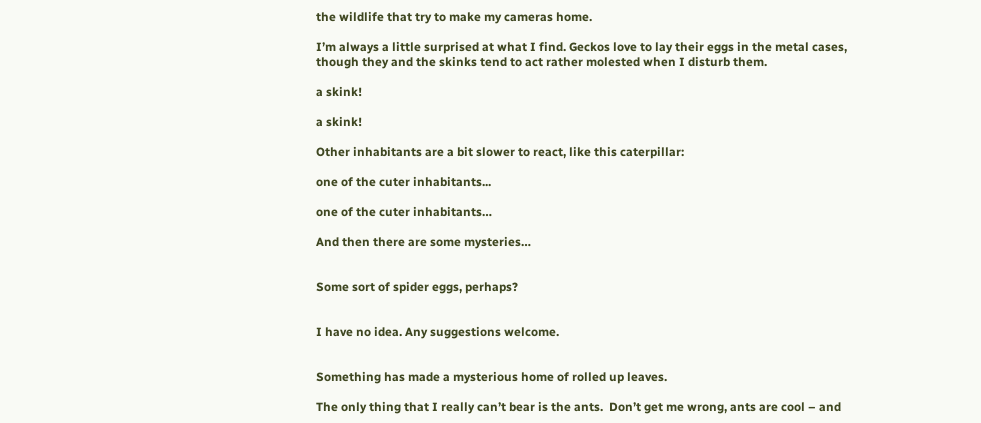the wildlife that try to make my cameras home.

I’m always a little surprised at what I find. Geckos love to lay their eggs in the metal cases, though they and the skinks tend to act rather molested when I disturb them.

a skink!

a skink!

Other inhabitants are a bit slower to react, like this caterpillar:

one of the cuter inhabitants...

one of the cuter inhabitants…

And then there are some mysteries…


Some sort of spider eggs, perhaps?


I have no idea. Any suggestions welcome.


Something has made a mysterious home of rolled up leaves.

The only thing that I really can’t bear is the ants.  Don’t get me wrong, ants are cool – and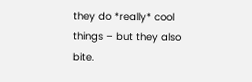they do *really* cool things – but they also bite.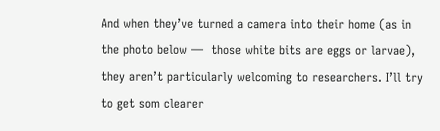And when they’ve turned a camera into their home (as in the photo below —  those white bits are eggs or larvae), they aren’t particularly welcoming to researchers. I’ll try to get som clearer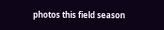photos this field season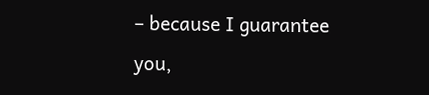– because I guarantee you,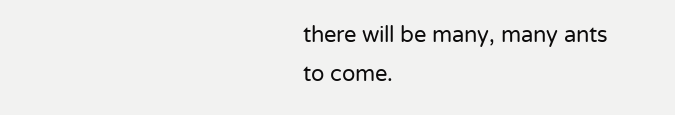there will be many, many ants to come.